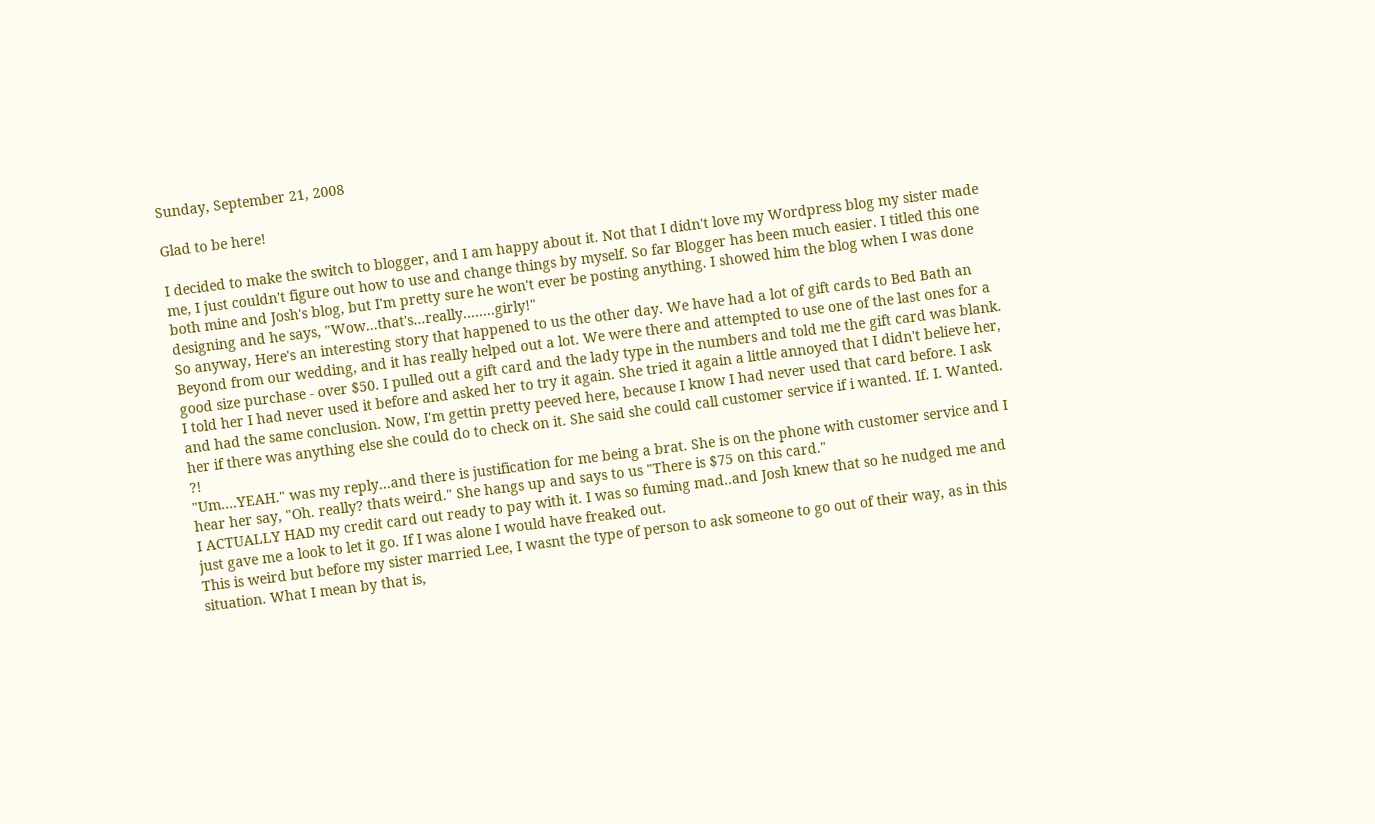Sunday, September 21, 2008

Glad to be here!

I decided to make the switch to blogger, and I am happy about it. Not that I didn't love my Wordpress blog my sister made me, I just couldn't figure out how to use and change things by myself. So far Blogger has been much easier. I titled this one both mine and Josh's blog, but I'm pretty sure he won't ever be posting anything. I showed him the blog when I was done designing and he says, "Wow...that's...really........girly!"
So anyway, Here's an interesting story that happened to us the other day. We have had a lot of gift cards to Bed Bath an Beyond from our wedding, and it has really helped out a lot. We were there and attempted to use one of the last ones for a good size purchase - over $50. I pulled out a gift card and the lady type in the numbers and told me the gift card was blank. I told her I had never used it before and asked her to try it again. She tried it again a little annoyed that I didn't believe her, and had the same conclusion. Now, I'm gettin pretty peeved here, because I know I had never used that card before. I ask her if there was anything else she could do to check on it. She said she could call customer service if i wanted. If. I. Wanted. ?!
"Um....YEAH." was my reply...and there is justification for me being a brat. She is on the phone with customer service and I hear her say, "Oh. really? thats weird." She hangs up and says to us "There is $75 on this card."
I ACTUALLY HAD my credit card out ready to pay with it. I was so fuming mad..and Josh knew that so he nudged me and just gave me a look to let it go. If I was alone I would have freaked out.
This is weird but before my sister married Lee, I wasnt the type of person to ask someone to go out of their way, as in this situation. What I mean by that is,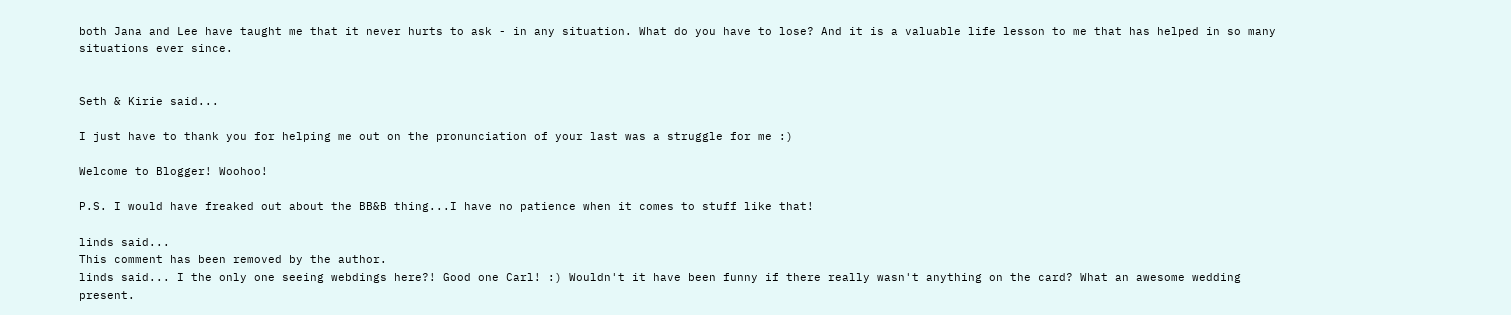both Jana and Lee have taught me that it never hurts to ask - in any situation. What do you have to lose? And it is a valuable life lesson to me that has helped in so many situations ever since.


Seth & Kirie said...

I just have to thank you for helping me out on the pronunciation of your last was a struggle for me :)

Welcome to Blogger! Woohoo!

P.S. I would have freaked out about the BB&B thing...I have no patience when it comes to stuff like that!

linds said...
This comment has been removed by the author.
linds said... I the only one seeing webdings here?! Good one Carl! :) Wouldn't it have been funny if there really wasn't anything on the card? What an awesome wedding present.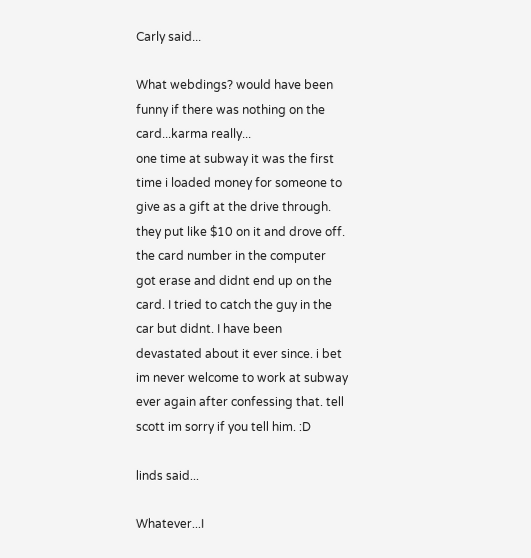Carly said...

What webdings? would have been funny if there was nothing on the card...karma really...
one time at subway it was the first time i loaded money for someone to give as a gift at the drive through. they put like $10 on it and drove off. the card number in the computer got erase and didnt end up on the card. I tried to catch the guy in the car but didnt. I have been devastated about it ever since. i bet im never welcome to work at subway ever again after confessing that. tell scott im sorry if you tell him. :D

linds said...

Whatever...I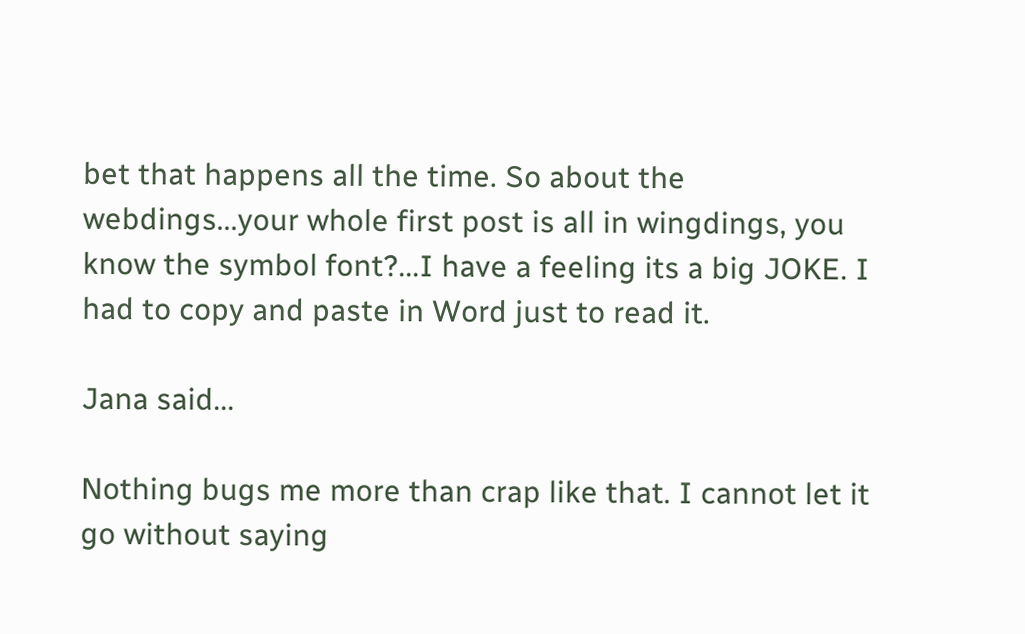bet that happens all the time. So about the webdings...your whole first post is all in wingdings, you know the symbol font?...I have a feeling its a big JOKE. I had to copy and paste in Word just to read it.

Jana said...

Nothing bugs me more than crap like that. I cannot let it go without saying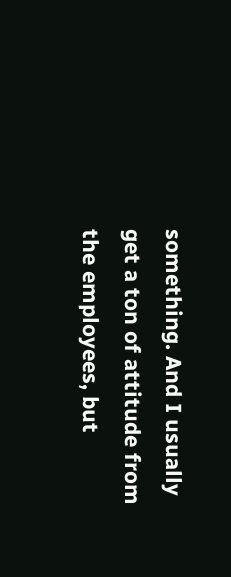something. And I usually get a ton of attitude from the employees, but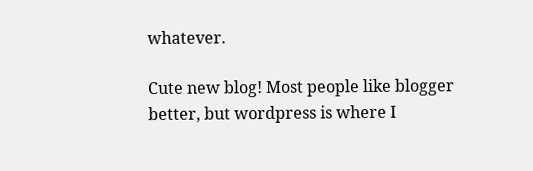whatever.

Cute new blog! Most people like blogger better, but wordpress is where I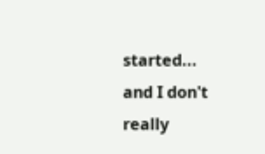started... and I don't really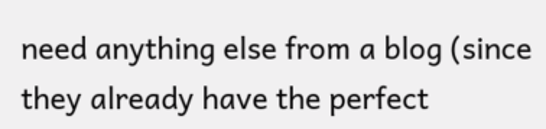need anything else from a blog (since they already have the perfect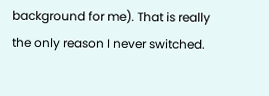background for me). That is really the only reason I never switched.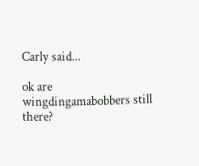Carly said...

ok are wingdingamabobbers still there?